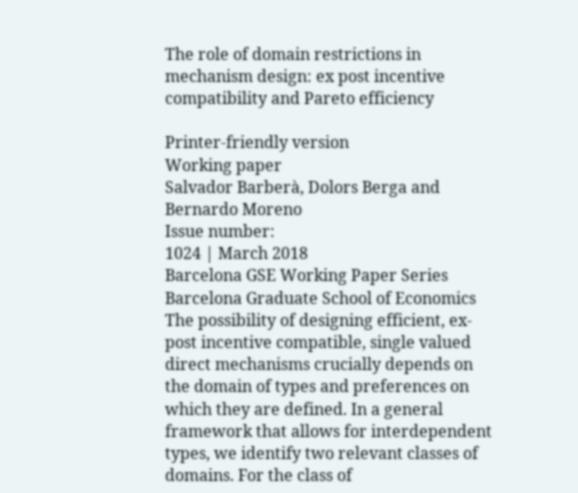The role of domain restrictions in mechanism design: ex post incentive compatibility and Pareto efficiency

Printer-friendly version
Working paper
Salvador Barberà, Dolors Berga and Bernardo Moreno
Issue number:
1024 | March 2018
Barcelona GSE Working Paper Series
Barcelona Graduate School of Economics
The possibility of designing efficient, ex-post incentive compatible, single valued direct mechanisms crucially depends on the domain of types and preferences on which they are defined. In a general framework that allows for interdependent types, we identify two relevant classes of domains. For the class of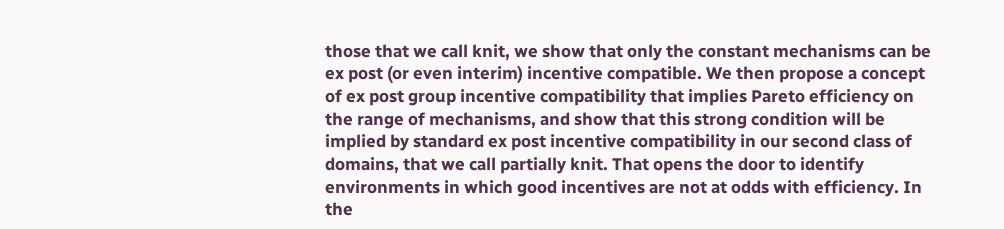those that we call knit, we show that only the constant mechanisms can be ex post (or even interim) incentive compatible. We then propose a concept of ex post group incentive compatibility that implies Pareto efficiency on the range of mechanisms, and show that this strong condition will be implied by standard ex post incentive compatibility in our second class of domains, that we call partially knit. That opens the door to identify environments in which good incentives are not at odds with efficiency. In the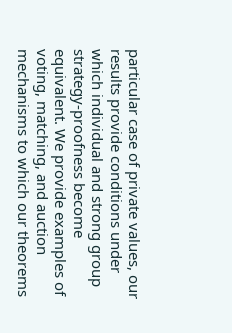particular case of private values, our results provide conditions under which individual and strong group strategy-proofness become equivalent. We provide examples of voting, matching, and auction mechanisms to which our theorems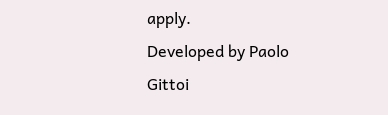apply.
Developed by Paolo Gittoi